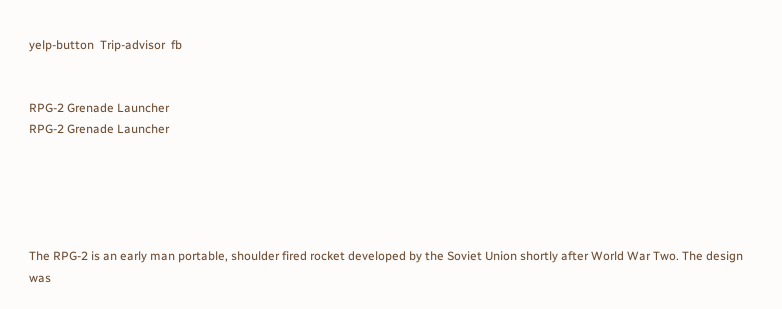yelp-button  Trip-advisor  fb


RPG-2 Grenade Launcher
RPG-2 Grenade Launcher





The RPG-2 is an early man portable, shoulder fired rocket developed by the Soviet Union shortly after World War Two. The design was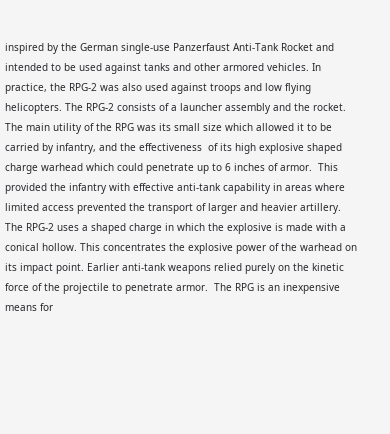inspired by the German single-use Panzerfaust Anti-Tank Rocket and intended to be used against tanks and other armored vehicles. In practice, the RPG-2 was also used against troops and low flying helicopters. The RPG-2 consists of a launcher assembly and the rocket. The main utility of the RPG was its small size which allowed it to be carried by infantry, and the effectiveness  of its high explosive shaped charge warhead which could penetrate up to 6 inches of armor.  This provided the infantry with effective anti-tank capability in areas where limited access prevented the transport of larger and heavier artillery. The RPG-2 uses a shaped charge in which the explosive is made with a conical hollow. This concentrates the explosive power of the warhead on its impact point. Earlier anti-tank weapons relied purely on the kinetic force of the projectile to penetrate armor.  The RPG is an inexpensive means for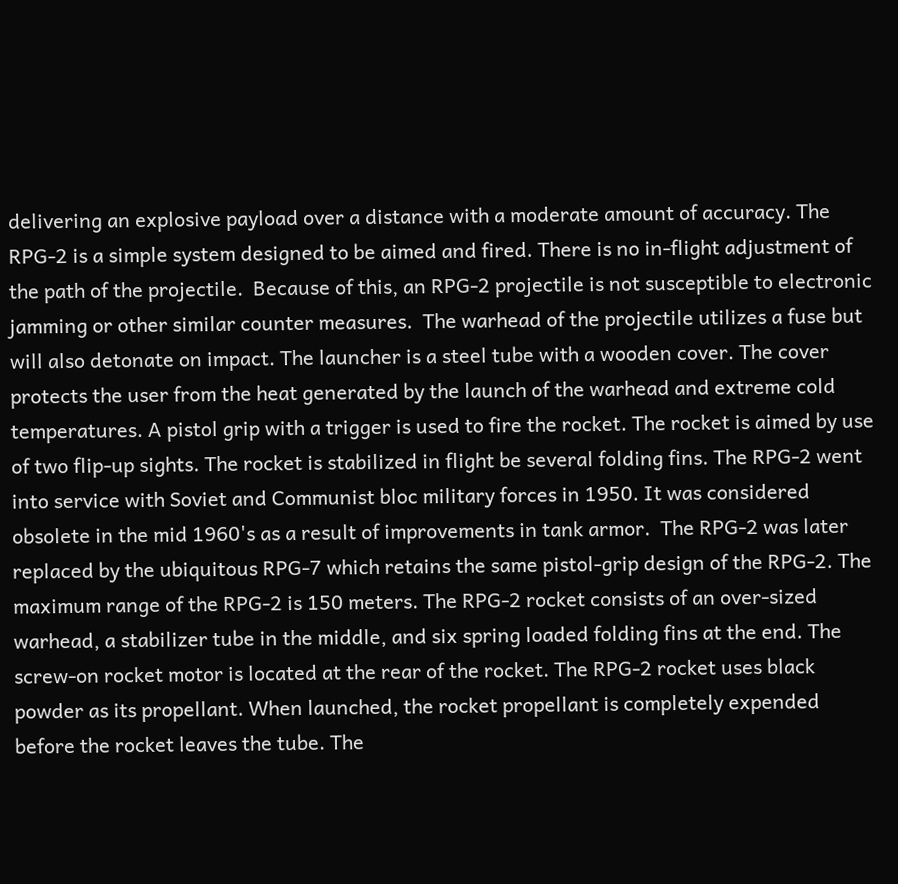delivering an explosive payload over a distance with a moderate amount of accuracy. The RPG-2 is a simple system designed to be aimed and fired. There is no in-flight adjustment of the path of the projectile.  Because of this, an RPG-2 projectile is not susceptible to electronic jamming or other similar counter measures.  The warhead of the projectile utilizes a fuse but will also detonate on impact. The launcher is a steel tube with a wooden cover. The cover protects the user from the heat generated by the launch of the warhead and extreme cold temperatures. A pistol grip with a trigger is used to fire the rocket. The rocket is aimed by use of two flip-up sights. The rocket is stabilized in flight be several folding fins. The RPG-2 went into service with Soviet and Communist bloc military forces in 1950. It was considered obsolete in the mid 1960's as a result of improvements in tank armor.  The RPG-2 was later replaced by the ubiquitous RPG-7 which retains the same pistol-grip design of the RPG-2. The maximum range of the RPG-2 is 150 meters. The RPG-2 rocket consists of an over-sized warhead, a stabilizer tube in the middle, and six spring loaded folding fins at the end. The screw-on rocket motor is located at the rear of the rocket. The RPG-2 rocket uses black powder as its propellant. When launched, the rocket propellant is completely expended before the rocket leaves the tube. The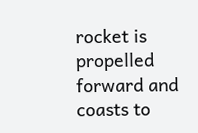rocket is propelled forward and coasts to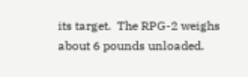its target.  The RPG-2 weighs about 6 pounds unloaded.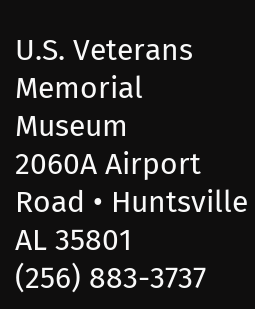U.S. Veterans Memorial Museum
2060A Airport Road • Huntsville AL 35801
(256) 883-3737